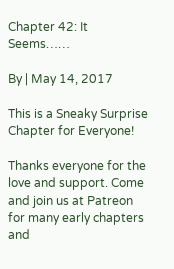Chapter 42: It Seems……

By | May 14, 2017

This is a Sneaky Surprise Chapter for Everyone!

Thanks everyone for the love and support. Come and join us at Patreon for many early chapters and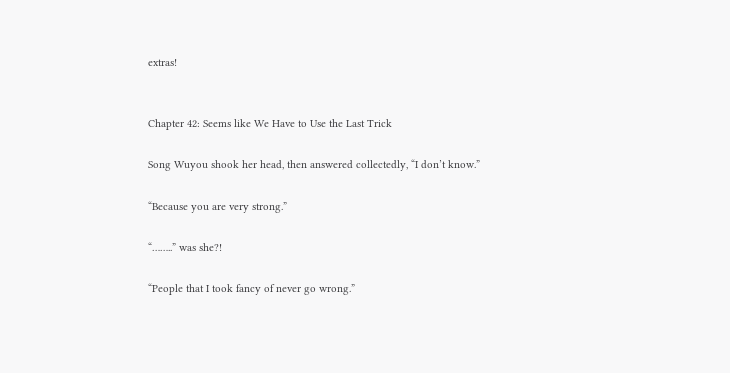extras!


Chapter 42: Seems like We Have to Use the Last Trick

Song Wuyou shook her head, then answered collectedly, “I don’t know.”

“Because you are very strong.”

“……..” was she?!

“People that I took fancy of never go wrong.”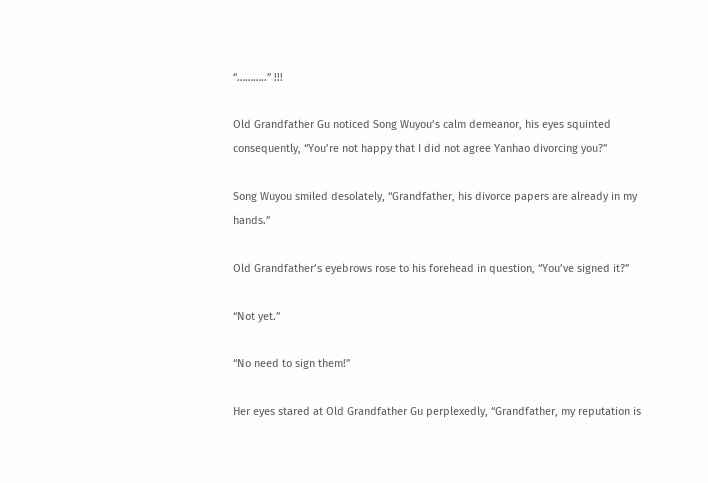“………..” !!!

Old Grandfather Gu noticed Song Wuyou’s calm demeanor, his eyes squinted consequently, “You’re not happy that I did not agree Yanhao divorcing you?”

Song Wuyou smiled desolately, “Grandfather, his divorce papers are already in my hands.”

Old Grandfather’s eyebrows rose to his forehead in question, “You’ve signed it?”

“Not yet.”

“No need to sign them!”

Her eyes stared at Old Grandfather Gu perplexedly, “Grandfather, my reputation is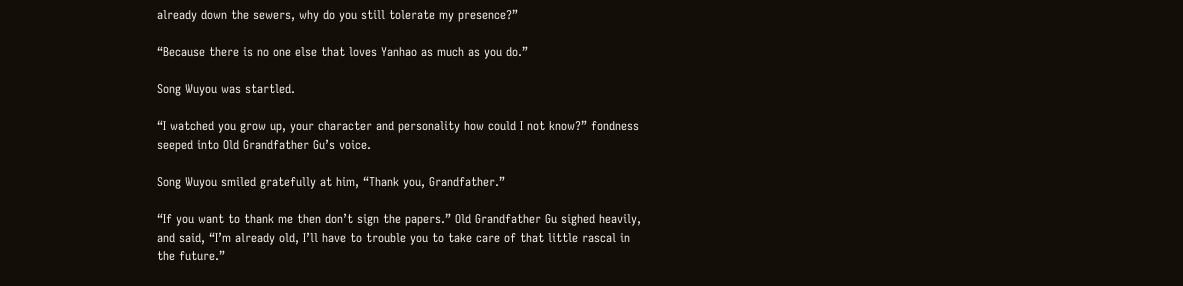already down the sewers, why do you still tolerate my presence?”

“Because there is no one else that loves Yanhao as much as you do.”

Song Wuyou was startled.

“I watched you grow up, your character and personality how could I not know?” fondness seeped into Old Grandfather Gu’s voice.

Song Wuyou smiled gratefully at him, “Thank you, Grandfather.”

“If you want to thank me then don’t sign the papers.” Old Grandfather Gu sighed heavily, and said, “I’m already old, I’ll have to trouble you to take care of that little rascal in the future.”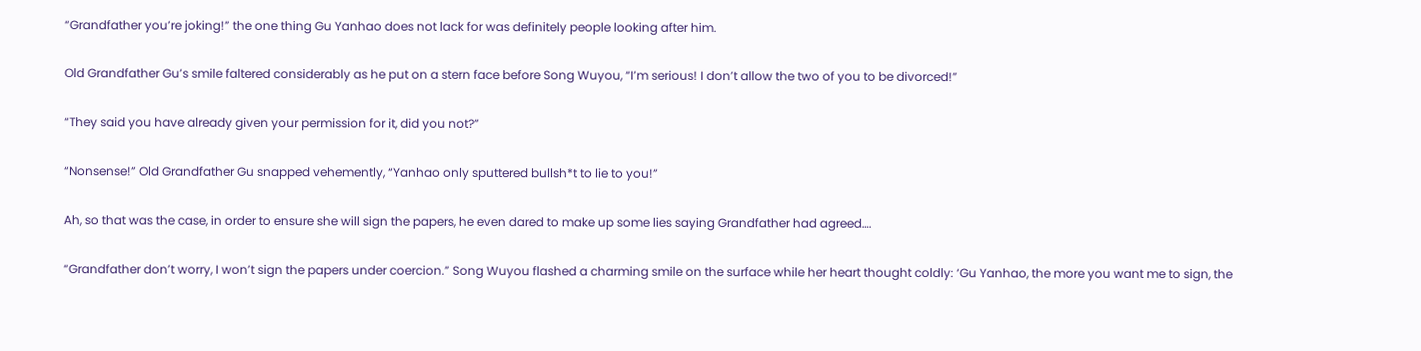“Grandfather you’re joking!” the one thing Gu Yanhao does not lack for was definitely people looking after him.

Old Grandfather Gu’s smile faltered considerably as he put on a stern face before Song Wuyou, “I’m serious! I don’t allow the two of you to be divorced!”

“They said you have already given your permission for it, did you not?”

“Nonsense!” Old Grandfather Gu snapped vehemently, “Yanhao only sputtered bullsh*t to lie to you!”

Ah, so that was the case, in order to ensure she will sign the papers, he even dared to make up some lies saying Grandfather had agreed….

“Grandfather don’t worry, I won’t sign the papers under coercion.” Song Wuyou flashed a charming smile on the surface while her heart thought coldly: ‘Gu Yanhao, the more you want me to sign, the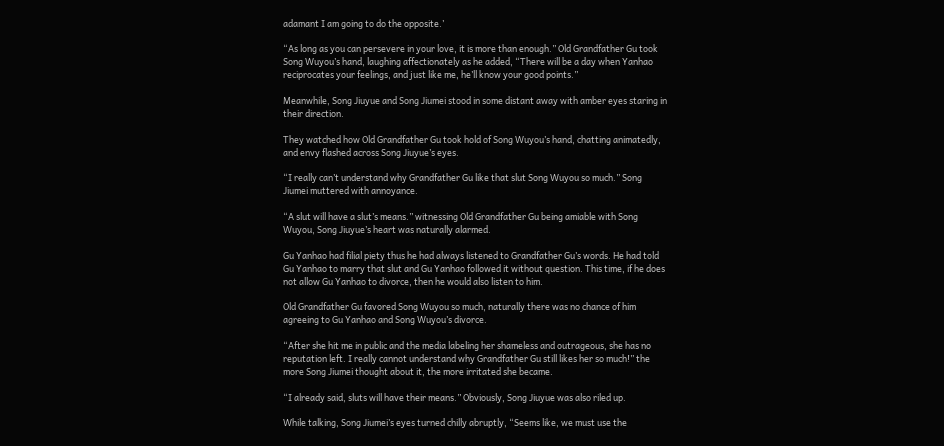adamant I am going to do the opposite.’

“As long as you can persevere in your love, it is more than enough.” Old Grandfather Gu took Song Wuyou’s hand, laughing affectionately as he added, “There will be a day when Yanhao reciprocates your feelings, and just like me, he’ll know your good points.”

Meanwhile, Song Jiuyue and Song Jiumei stood in some distant away with amber eyes staring in their direction.

They watched how Old Grandfather Gu took hold of Song Wuyou’s hand, chatting animatedly, and envy flashed across Song Jiuyue’s eyes.

“I really can’t understand why Grandfather Gu like that slut Song Wuyou so much.” Song Jiumei muttered with annoyance.

“A slut will have a slut’s means.” witnessing Old Grandfather Gu being amiable with Song Wuyou, Song Jiuyue’s heart was naturally alarmed.

Gu Yanhao had filial piety thus he had always listened to Grandfather Gu’s words. He had told Gu Yanhao to marry that slut and Gu Yanhao followed it without question. This time, if he does not allow Gu Yanhao to divorce, then he would also listen to him.

Old Grandfather Gu favored Song Wuyou so much, naturally there was no chance of him agreeing to Gu Yanhao and Song Wuyou’s divorce.

“After she hit me in public and the media labeling her shameless and outrageous, she has no reputation left. I really cannot understand why Grandfather Gu still likes her so much!” the more Song Jiumei thought about it, the more irritated she became.

“I already said, sluts will have their means.” Obviously, Song Jiuyue was also riled up.

While talking, Song Jiumei’s eyes turned chilly abruptly, “Seems like, we must use the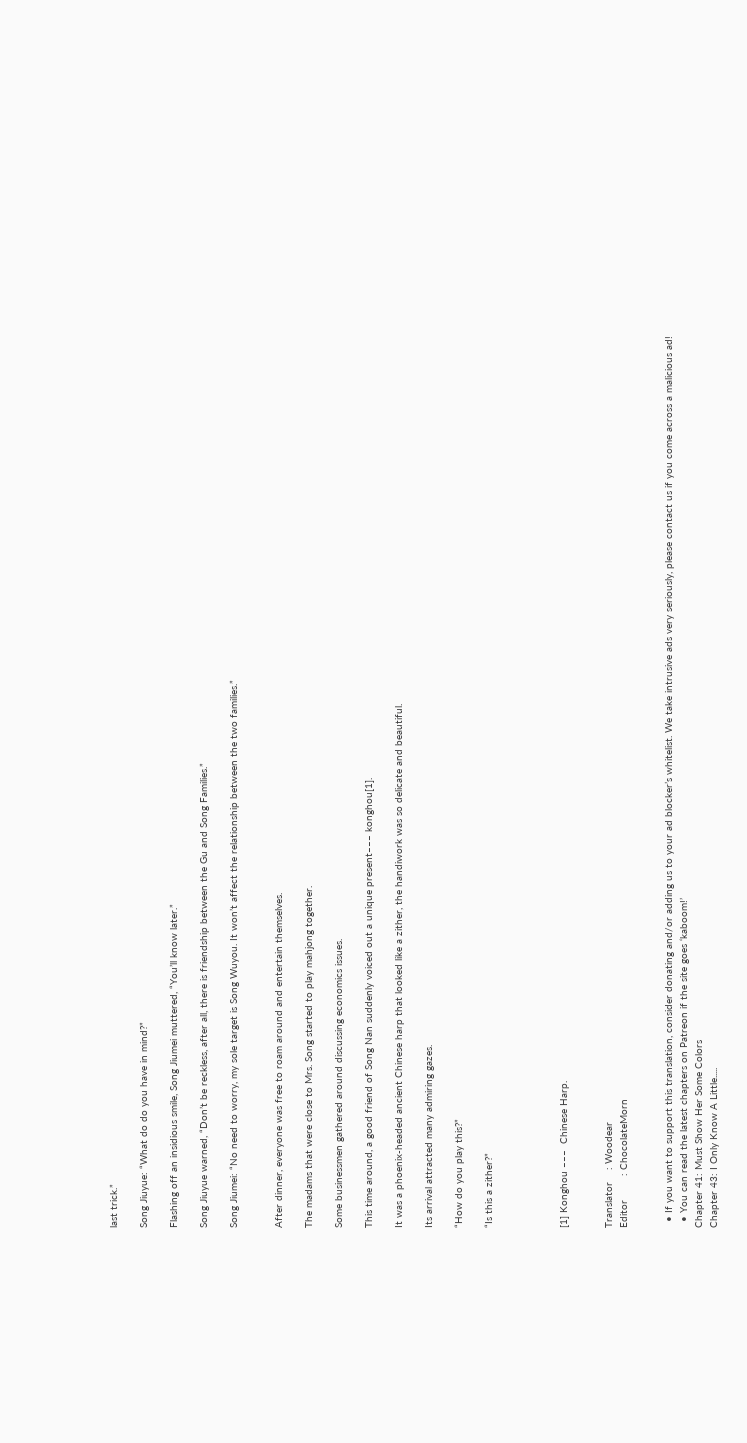last trick.”

Song Jiuyue: “What do do you have in mind?”

Flashing off an insidious smile, Song Jiumei muttered, “You’ll know later.”

Song Jiuyue warned, “Don’t be reckless, after all, there is friendship between the Gu and Song Families.”

Song Jiumei: “No need to worry, my sole target is Song Wuyou. It won’t affect the relationship between the two families.”


After dinner, everyone was free to roam around and entertain themselves.

The madams that were close to Mrs. Song started to play mahjong together.

Some businessmen gathered around discussing economics issues.

This time around, a good friend of Song Nan suddenly voiced out a unique present––– konghou[1].

It was a phoenix-headed ancient Chinese harp that looked like a zither, the handiwork was so delicate and beautiful.

Its arrival attracted many admiring gazes.

“How do you play this?”

“Is this a zither?”




[1] Konghou –––  Chinese Harp.


Translator    : Woodear
Editor        : ChocolateMorn


  • If you want to support this translation, consider donating and/or adding us to your ad blocker’s whitelist. We take intrusive ads very seriously, please contact us if you come across a malicious ad!
  • You can read the latest chapters on Patreon if the site goes ‘kaboom!’
Chapter 41: Must Show Her Some Colors
Chapter 43: I Only Know A Little.....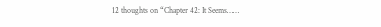12 thoughts on “Chapter 42: It Seems……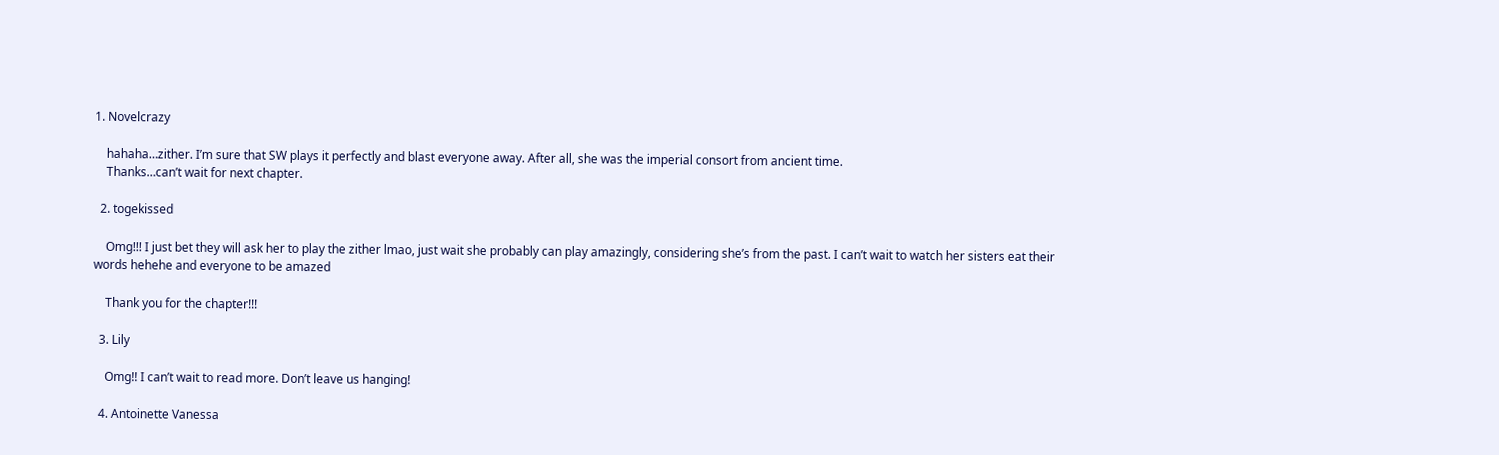1. Novelcrazy

    hahaha…zither. I’m sure that SW plays it perfectly and blast everyone away. After all, she was the imperial consort from ancient time.
    Thanks…can’t wait for next chapter.

  2. togekissed

    Omg!!! I just bet they will ask her to play the zither lmao, just wait she probably can play amazingly, considering she’s from the past. I can’t wait to watch her sisters eat their words hehehe and everyone to be amazed

    Thank you for the chapter!!!

  3. Lily

    Omg!! I can’t wait to read more. Don’t leave us hanging!

  4. Antoinette Vanessa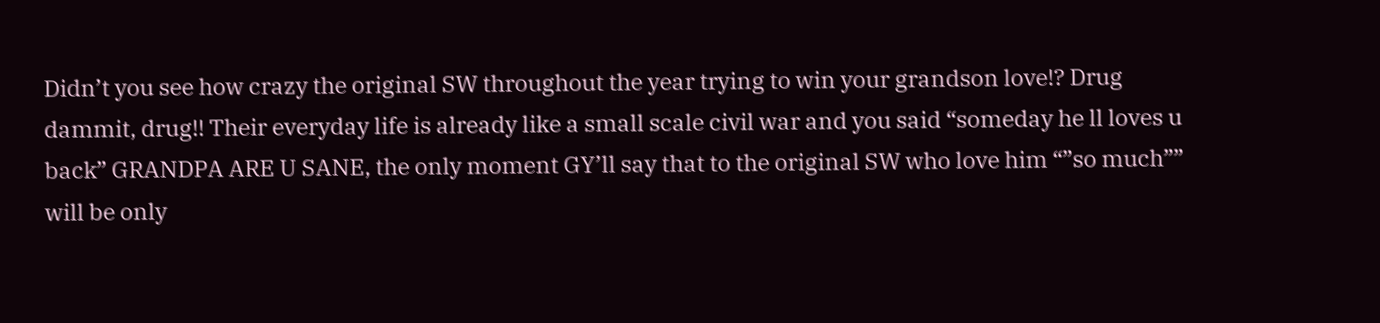Didn’t you see how crazy the original SW throughout the year trying to win your grandson love!? Drug dammit, drug!! Their everyday life is already like a small scale civil war and you said “someday he ll loves u back” GRANDPA ARE U SANE, the only moment GY’ll say that to the original SW who love him “”so much”” will be only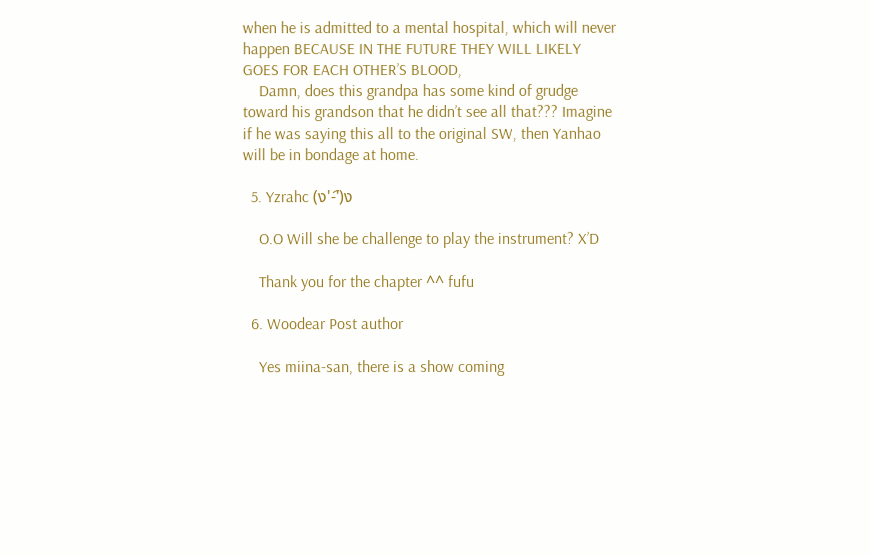when he is admitted to a mental hospital, which will never happen BECAUSE IN THE FUTURE THEY WILL LIKELY GOES FOR EACH OTHER’S BLOOD,
    Damn, does this grandpa has some kind of grudge toward his grandson that he didn’t see all that??? Imagine if he was saying this all to the original SW, then Yanhao will be in bondage at home.

  5. Yzrahc (ง'-'︠)ง

    O.O Will she be challenge to play the instrument? X’D

    Thank you for the chapter ^^ fufu

  6. Woodear Post author

    Yes miina-san, there is a show coming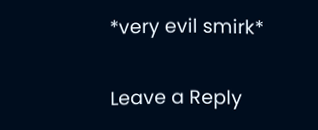*very evil smirk*


Leave a Reply